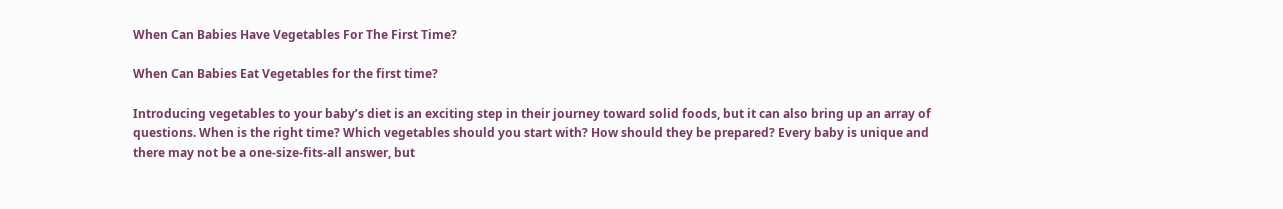When Can Babies Have Vegetables For The First Time?

When Can Babies Eat Vegetables for the first time?

Introducing vegetables to your baby’s diet is an exciting step in their journey toward solid foods, but it can also bring up an array of questions. When is the right time? Which vegetables should you start with? How should they be prepared? Every baby is unique and there may not be a one-size-fits-all answer, but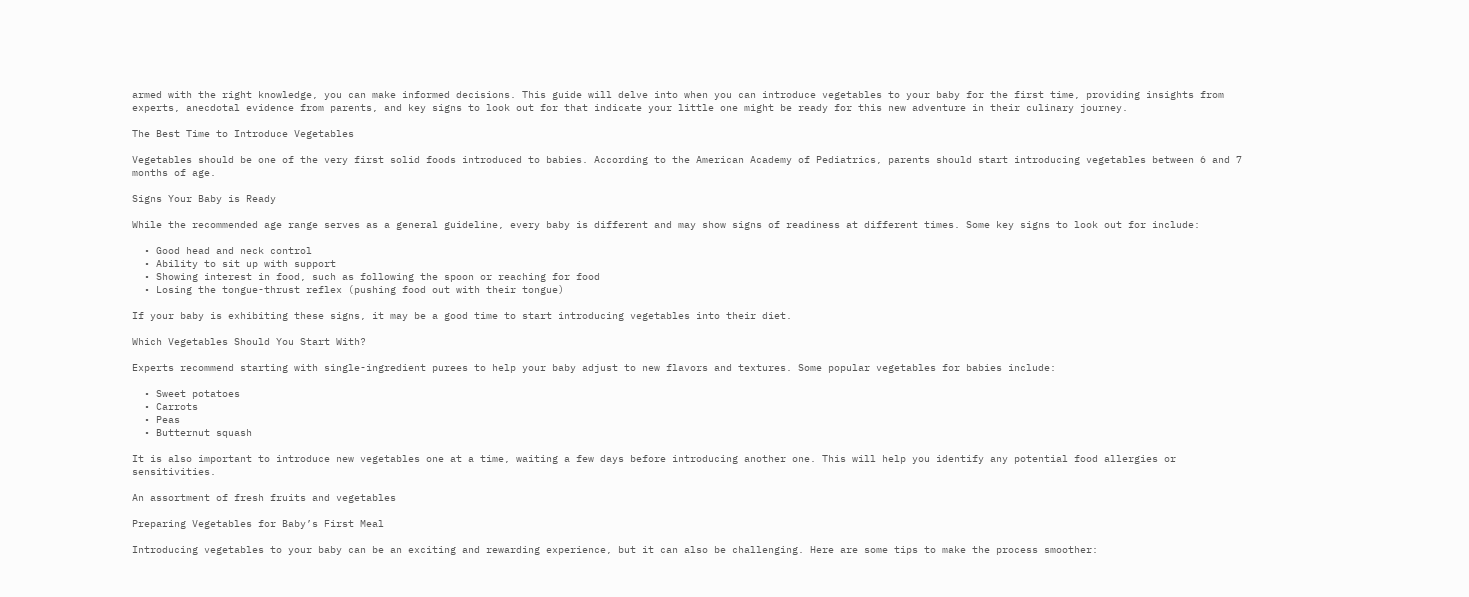armed with the right knowledge, you can make informed decisions. This guide will delve into when you can introduce vegetables to your baby for the first time, providing insights from experts, anecdotal evidence from parents, and key signs to look out for that indicate your little one might be ready for this new adventure in their culinary journey.

The Best Time to Introduce Vegetables

Vegetables should be one of the very first solid foods introduced to babies. According to the American Academy of Pediatrics, parents should start introducing vegetables between 6 and 7 months of age.

Signs Your Baby is Ready

While the recommended age range serves as a general guideline, every baby is different and may show signs of readiness at different times. Some key signs to look out for include:

  • Good head and neck control
  • Ability to sit up with support
  • Showing interest in food, such as following the spoon or reaching for food
  • Losing the tongue-thrust reflex (pushing food out with their tongue)

If your baby is exhibiting these signs, it may be a good time to start introducing vegetables into their diet.

Which Vegetables Should You Start With?

Experts recommend starting with single-ingredient purees to help your baby adjust to new flavors and textures. Some popular vegetables for babies include:

  • Sweet potatoes
  • Carrots
  • Peas
  • Butternut squash

It is also important to introduce new vegetables one at a time, waiting a few days before introducing another one. This will help you identify any potential food allergies or sensitivities.

An assortment of fresh fruits and vegetables

Preparing Vegetables for Baby’s First Meal

Introducing vegetables to your baby can be an exciting and rewarding experience, but it can also be challenging. Here are some tips to make the process smoother: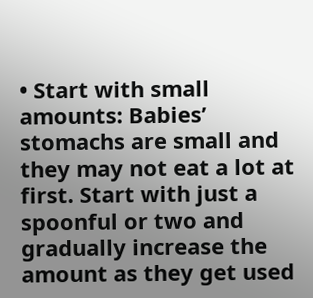• Start with small amounts: Babies’ stomachs are small and they may not eat a lot at first. Start with just a spoonful or two and gradually increase the amount as they get used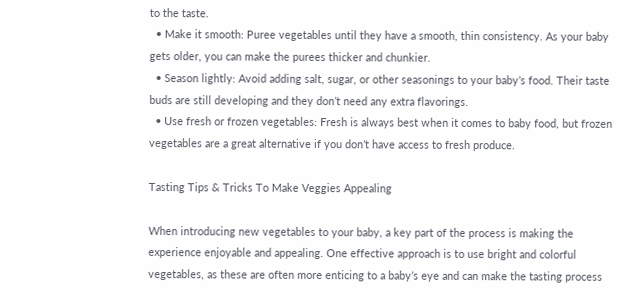to the taste.
  • Make it smooth: Puree vegetables until they have a smooth, thin consistency. As your baby gets older, you can make the purees thicker and chunkier.
  • Season lightly: Avoid adding salt, sugar, or other seasonings to your baby’s food. Their taste buds are still developing and they don’t need any extra flavorings.
  • Use fresh or frozen vegetables: Fresh is always best when it comes to baby food, but frozen vegetables are a great alternative if you don’t have access to fresh produce.

Tasting Tips & Tricks To Make Veggies Appealing

When introducing new vegetables to your baby, a key part of the process is making the experience enjoyable and appealing. One effective approach is to use bright and colorful vegetables, as these are often more enticing to a baby’s eye and can make the tasting process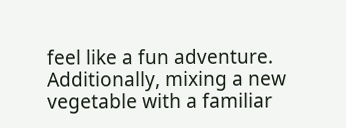feel like a fun adventure. Additionally, mixing a new vegetable with a familiar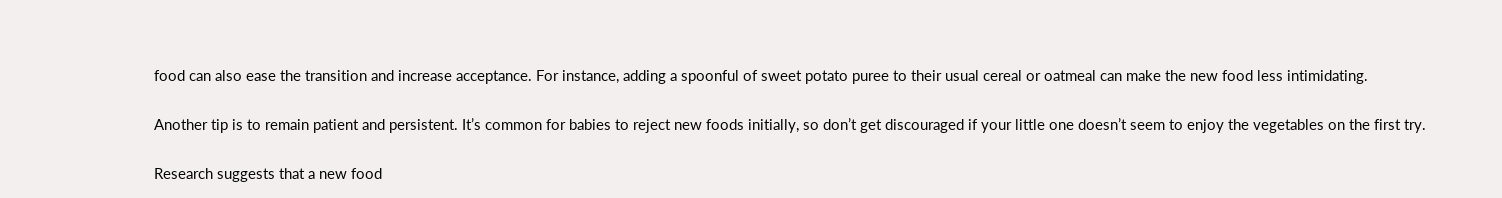food can also ease the transition and increase acceptance. For instance, adding a spoonful of sweet potato puree to their usual cereal or oatmeal can make the new food less intimidating.

Another tip is to remain patient and persistent. It’s common for babies to reject new foods initially, so don’t get discouraged if your little one doesn’t seem to enjoy the vegetables on the first try.

Research suggests that a new food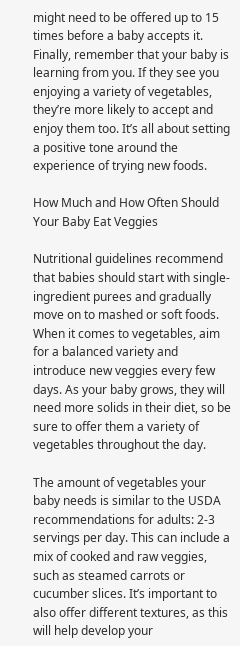might need to be offered up to 15 times before a baby accepts it. Finally, remember that your baby is learning from you. If they see you enjoying a variety of vegetables, they’re more likely to accept and enjoy them too. It’s all about setting a positive tone around the experience of trying new foods.

How Much and How Often Should Your Baby Eat Veggies

Nutritional guidelines recommend that babies should start with single-ingredient purees and gradually move on to mashed or soft foods. When it comes to vegetables, aim for a balanced variety and introduce new veggies every few days. As your baby grows, they will need more solids in their diet, so be sure to offer them a variety of vegetables throughout the day.

The amount of vegetables your baby needs is similar to the USDA recommendations for adults: 2-3 servings per day. This can include a mix of cooked and raw veggies, such as steamed carrots or cucumber slices. It’s important to also offer different textures, as this will help develop your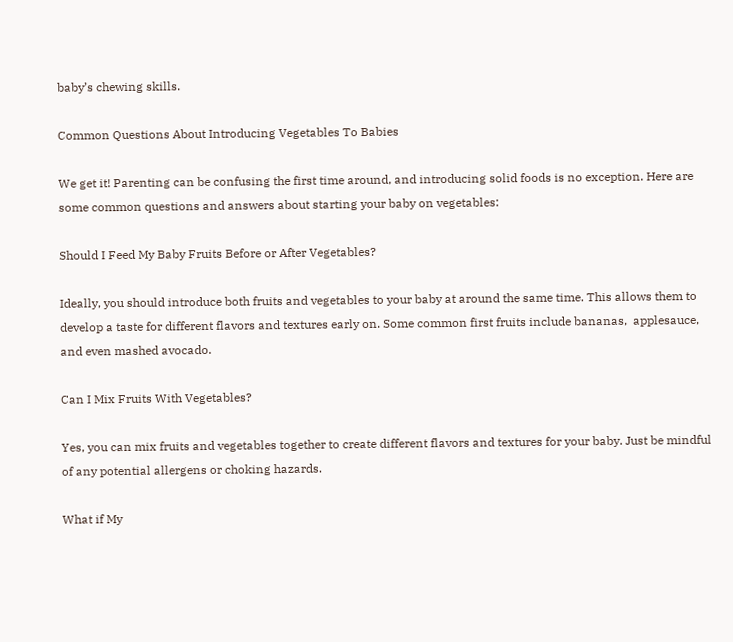baby’s chewing skills.

Common Questions About Introducing Vegetables To Babies

We get it! Parenting can be confusing the first time around, and introducing solid foods is no exception. Here are some common questions and answers about starting your baby on vegetables:

Should I Feed My Baby Fruits Before or After Vegetables?

Ideally, you should introduce both fruits and vegetables to your baby at around the same time. This allows them to develop a taste for different flavors and textures early on. Some common first fruits include bananas,  applesauce, and even mashed avocado.

Can I Mix Fruits With Vegetables?

Yes, you can mix fruits and vegetables together to create different flavors and textures for your baby. Just be mindful of any potential allergens or choking hazards.

What if My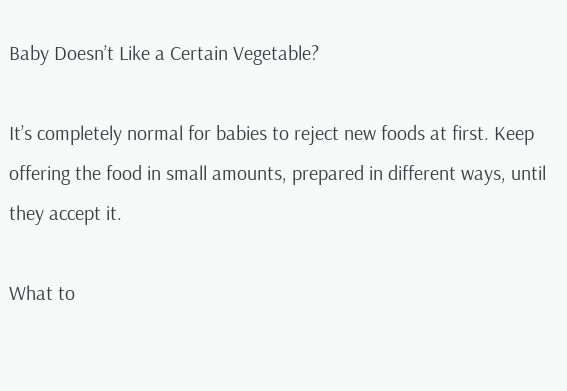Baby Doesn’t Like a Certain Vegetable?

It’s completely normal for babies to reject new foods at first. Keep offering the food in small amounts, prepared in different ways, until they accept it.

What to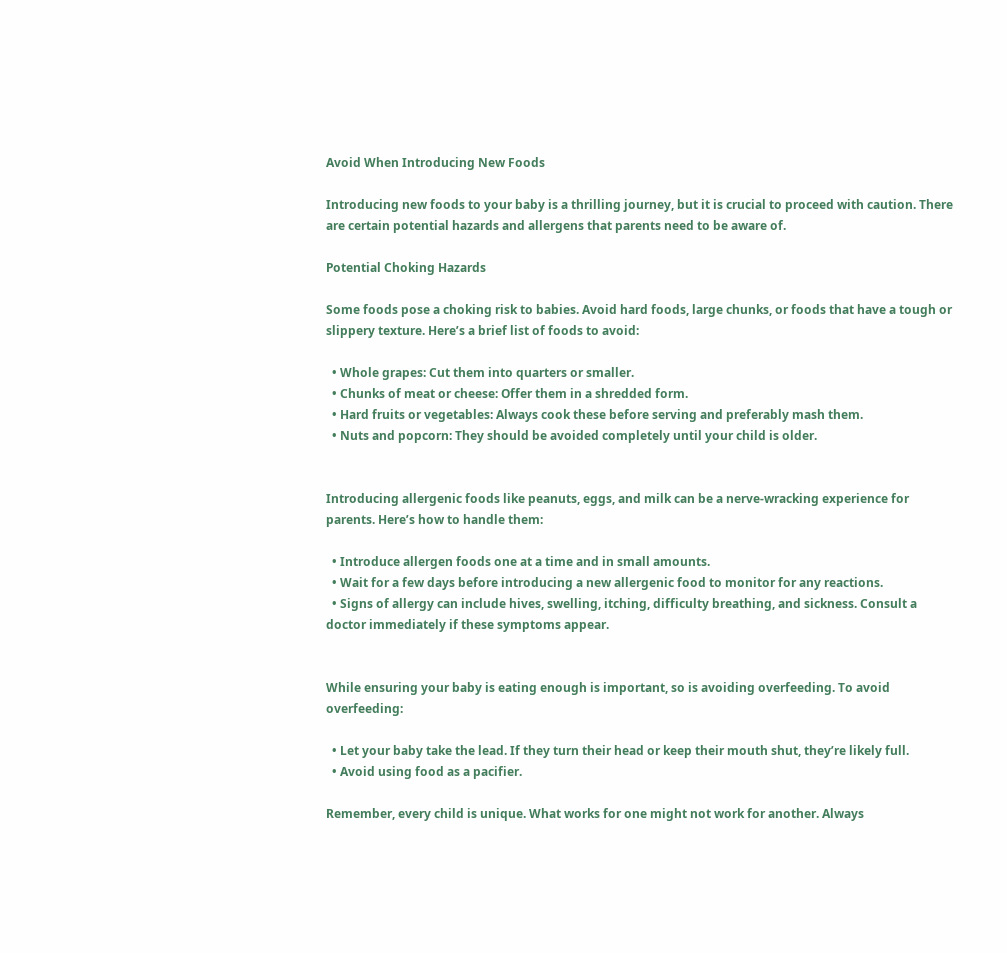Avoid When Introducing New Foods

Introducing new foods to your baby is a thrilling journey, but it is crucial to proceed with caution. There are certain potential hazards and allergens that parents need to be aware of.

Potential Choking Hazards

Some foods pose a choking risk to babies. Avoid hard foods, large chunks, or foods that have a tough or slippery texture. Here’s a brief list of foods to avoid:

  • Whole grapes: Cut them into quarters or smaller.
  • Chunks of meat or cheese: Offer them in a shredded form.
  • Hard fruits or vegetables: Always cook these before serving and preferably mash them.
  • Nuts and popcorn: They should be avoided completely until your child is older.


Introducing allergenic foods like peanuts, eggs, and milk can be a nerve-wracking experience for parents. Here’s how to handle them:

  • Introduce allergen foods one at a time and in small amounts.
  • Wait for a few days before introducing a new allergenic food to monitor for any reactions.
  • Signs of allergy can include hives, swelling, itching, difficulty breathing, and sickness. Consult a doctor immediately if these symptoms appear.


While ensuring your baby is eating enough is important, so is avoiding overfeeding. To avoid overfeeding:

  • Let your baby take the lead. If they turn their head or keep their mouth shut, they’re likely full.
  • Avoid using food as a pacifier.

Remember, every child is unique. What works for one might not work for another. Always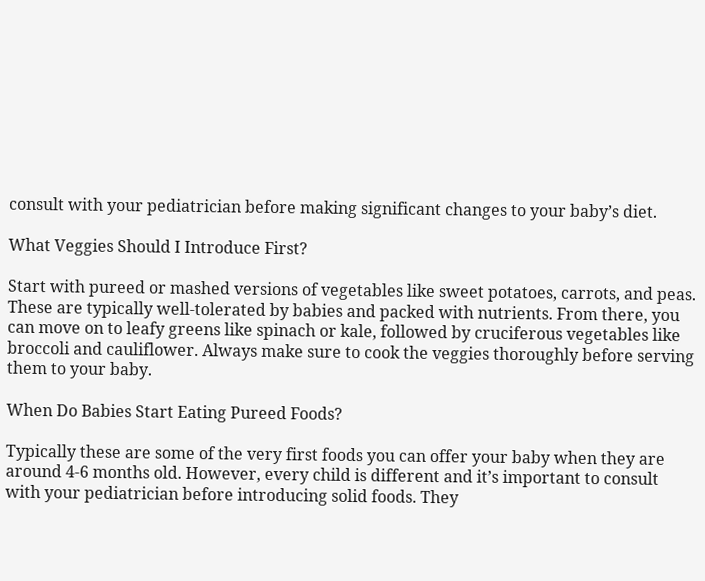consult with your pediatrician before making significant changes to your baby’s diet.

What Veggies Should I Introduce First?

Start with pureed or mashed versions of vegetables like sweet potatoes, carrots, and peas. These are typically well-tolerated by babies and packed with nutrients. From there, you can move on to leafy greens like spinach or kale, followed by cruciferous vegetables like broccoli and cauliflower. Always make sure to cook the veggies thoroughly before serving them to your baby.

When Do Babies Start Eating Pureed Foods?

Typically these are some of the very first foods you can offer your baby when they are around 4-6 months old. However, every child is different and it’s important to consult with your pediatrician before introducing solid foods. They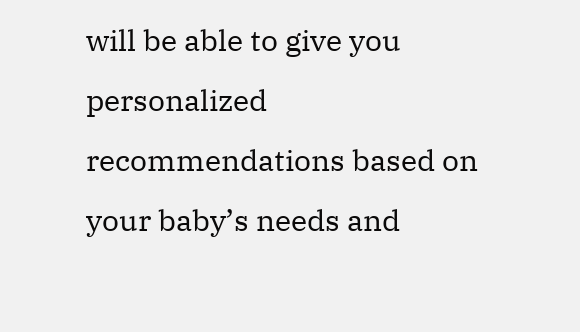will be able to give you personalized recommendations based on your baby’s needs and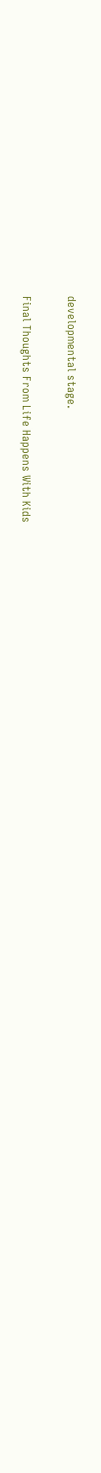developmental stage.

Final Thoughts From Life Happens With Kids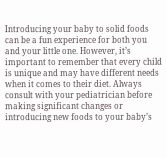Introducing your baby to solid foods can be a fun experience for both you and your little one. However, it’s important to remember that every child is unique and may have different needs when it comes to their diet. Always consult with your pediatrician before making significant changes or introducing new foods to your baby’s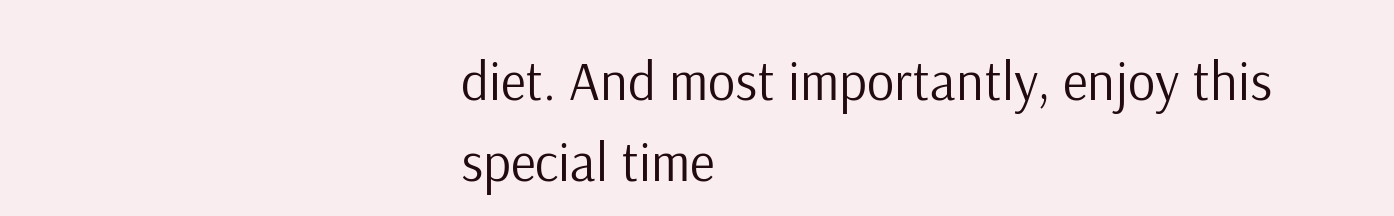diet. And most importantly, enjoy this special time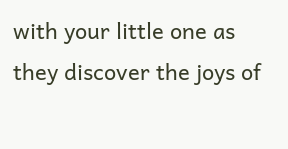with your little one as they discover the joys of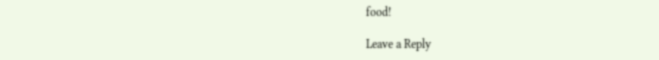food!

Leave a Reply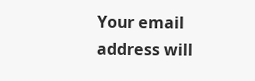Your email address will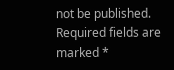not be published. Required fields are marked *